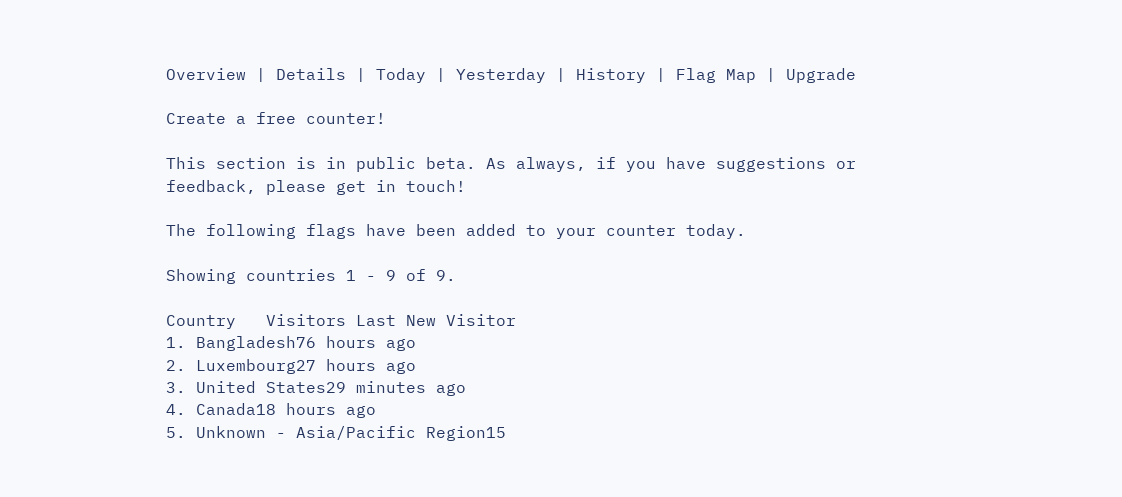Overview | Details | Today | Yesterday | History | Flag Map | Upgrade

Create a free counter!

This section is in public beta. As always, if you have suggestions or feedback, please get in touch!

The following flags have been added to your counter today.

Showing countries 1 - 9 of 9.

Country   Visitors Last New Visitor
1. Bangladesh76 hours ago
2. Luxembourg27 hours ago
3. United States29 minutes ago
4. Canada18 hours ago
5. Unknown - Asia/Pacific Region15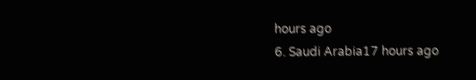hours ago
6. Saudi Arabia17 hours ago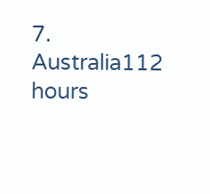7. Australia112 hours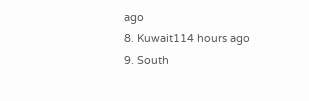ago
8. Kuwait114 hours ago
9. South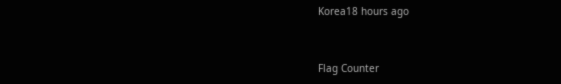Korea18 hours ago


Flag Counter